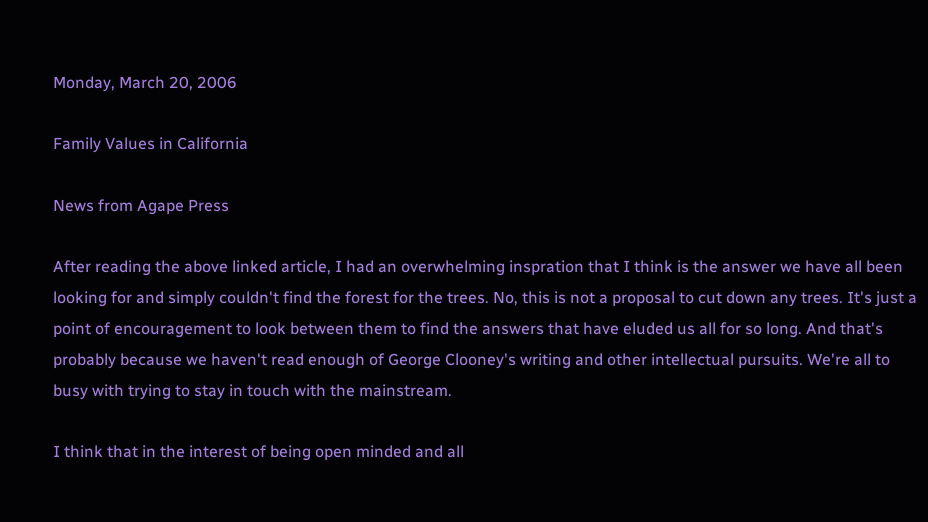Monday, March 20, 2006

Family Values in California

News from Agape Press

After reading the above linked article, I had an overwhelming inspration that I think is the answer we have all been looking for and simply couldn't find the forest for the trees. No, this is not a proposal to cut down any trees. It's just a point of encouragement to look between them to find the answers that have eluded us all for so long. And that's probably because we haven't read enough of George Clooney's writing and other intellectual pursuits. We're all to busy with trying to stay in touch with the mainstream.

I think that in the interest of being open minded and all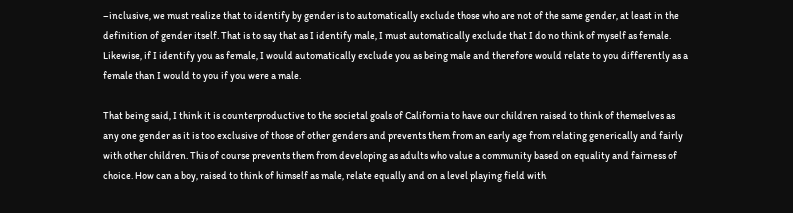–inclusive, we must realize that to identify by gender is to automatically exclude those who are not of the same gender, at least in the definition of gender itself. That is to say that as I identify male, I must automatically exclude that I do no think of myself as female. Likewise, if I identify you as female, I would automatically exclude you as being male and therefore would relate to you differently as a female than I would to you if you were a male.

That being said, I think it is counterproductive to the societal goals of California to have our children raised to think of themselves as any one gender as it is too exclusive of those of other genders and prevents them from an early age from relating generically and fairly with other children. This of course prevents them from developing as adults who value a community based on equality and fairness of choice. How can a boy, raised to think of himself as male, relate equally and on a level playing field with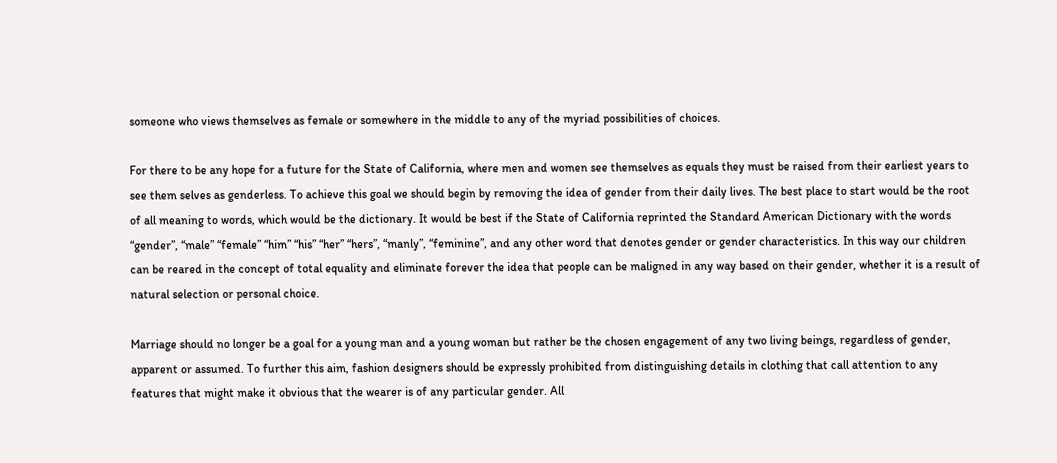someone who views themselves as female or somewhere in the middle to any of the myriad possibilities of choices.

For there to be any hope for a future for the State of California, where men and women see themselves as equals they must be raised from their earliest years to see them selves as genderless. To achieve this goal we should begin by removing the idea of gender from their daily lives. The best place to start would be the root of all meaning to words, which would be the dictionary. It would be best if the State of California reprinted the Standard American Dictionary with the words “gender”, “male” “female” “him” “his” “her” “hers”, “manly”, “feminine”, and any other word that denotes gender or gender characteristics. In this way our children can be reared in the concept of total equality and eliminate forever the idea that people can be maligned in any way based on their gender, whether it is a result of natural selection or personal choice.

Marriage should no longer be a goal for a young man and a young woman but rather be the chosen engagement of any two living beings, regardless of gender, apparent or assumed. To further this aim, fashion designers should be expressly prohibited from distinguishing details in clothing that call attention to any features that might make it obvious that the wearer is of any particular gender. All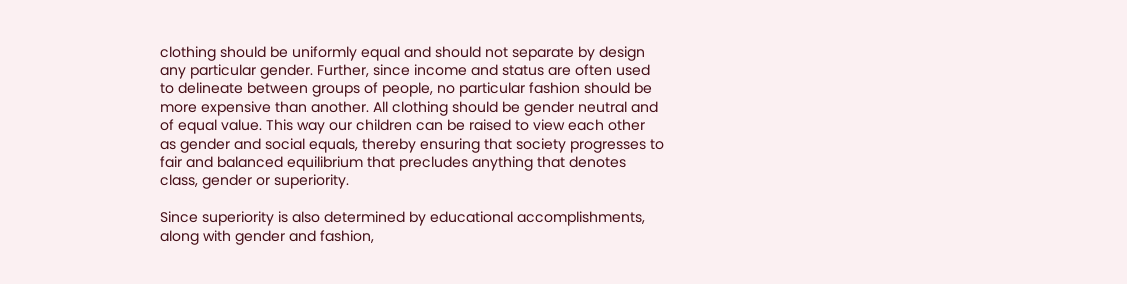clothing should be uniformly equal and should not separate by design any particular gender. Further, since income and status are often used to delineate between groups of people, no particular fashion should be more expensive than another. All clothing should be gender neutral and of equal value. This way our children can be raised to view each other as gender and social equals, thereby ensuring that society progresses to fair and balanced equilibrium that precludes anything that denotes class, gender or superiority.

Since superiority is also determined by educational accomplishments, along with gender and fashion,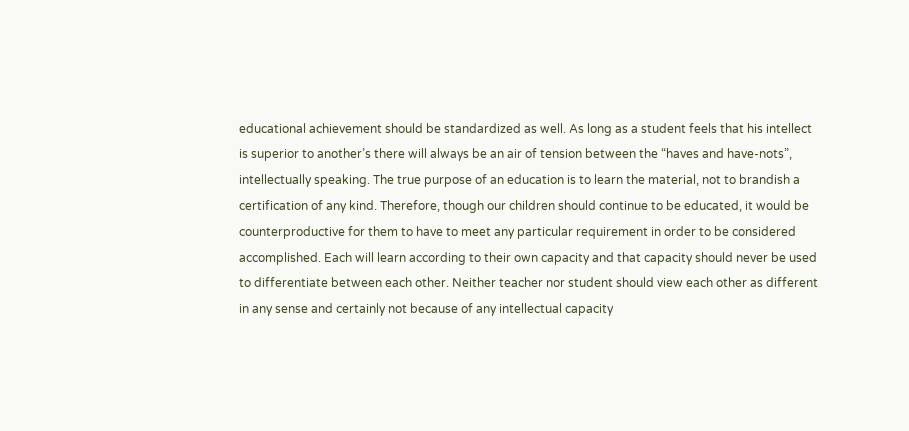educational achievement should be standardized as well. As long as a student feels that his intellect is superior to another’s there will always be an air of tension between the “haves and have-nots”, intellectually speaking. The true purpose of an education is to learn the material, not to brandish a certification of any kind. Therefore, though our children should continue to be educated, it would be counterproductive for them to have to meet any particular requirement in order to be considered accomplished. Each will learn according to their own capacity and that capacity should never be used to differentiate between each other. Neither teacher nor student should view each other as different in any sense and certainly not because of any intellectual capacity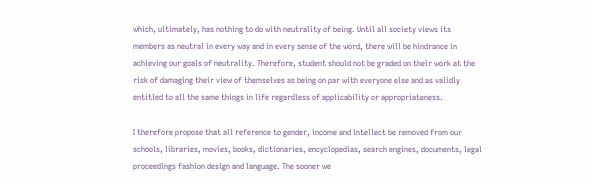which, ultimately, has nothing to do with neutrality of being. Until all society views its members as neutral in every way and in every sense of the word, there will be hindrance in achieving our goals of neutrality. Therefore, student should not be graded on their work at the risk of damaging their view of themselves as being on par with everyone else and as validly entitled to all the same things in life regardless of applicability or appropriateness.

I therefore propose that all reference to gender, income and intellect be removed from our schools, libraries, movies, books, dictionaries, encyclopedias, search engines, documents, legal proceedings fashion design and language. The sooner we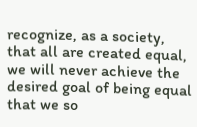recognize, as a society, that all are created equal, we will never achieve the desired goal of being equal that we so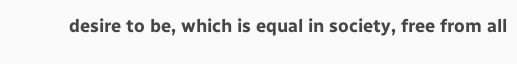desire to be, which is equal in society, free from all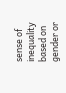sense of inequality based on gender or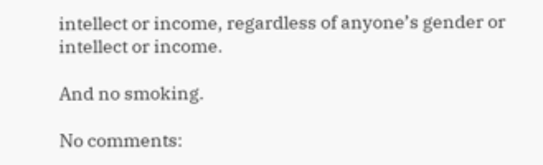intellect or income, regardless of anyone’s gender or intellect or income.

And no smoking.

No comments: